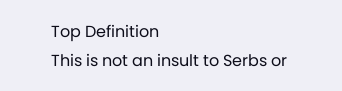Top Definition
This is not an insult to Serbs or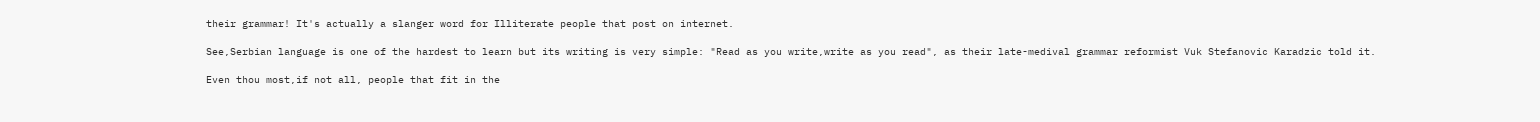their grammar! It's actually a slanger word for Illiterate people that post on internet.

See,Serbian language is one of the hardest to learn but its writing is very simple: "Read as you write,write as you read", as their late-medival grammar reformist Vuk Stefanovic Karadzic told it.

Even thou most,if not all, people that fit in the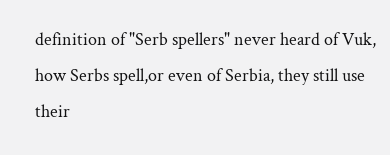definition of "Serb spellers" never heard of Vuk, how Serbs spell,or even of Serbia, they still use their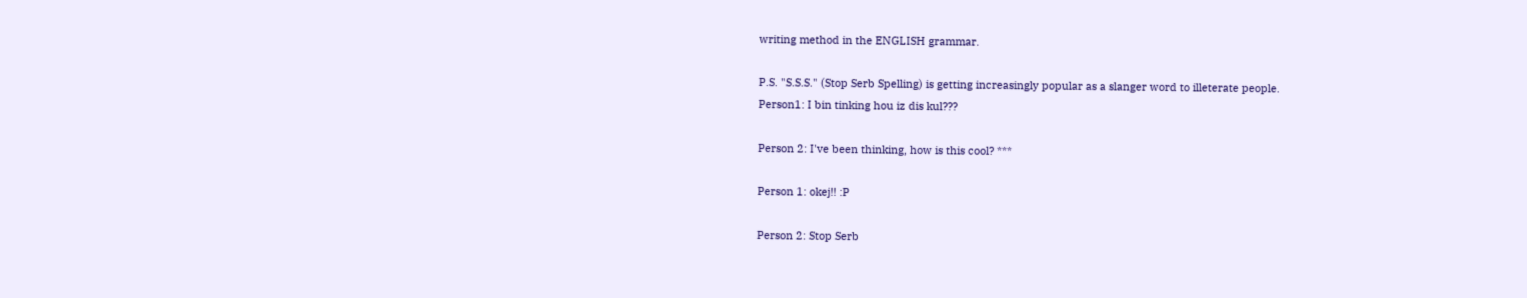writing method in the ENGLISH grammar.

P.S. "S.S.S." (Stop Serb Spelling) is getting increasingly popular as a slanger word to illeterate people.
Person1: I bin tinking hou iz dis kul???

Person 2: I've been thinking, how is this cool? ***

Person 1: okej!! :P

Person 2: Stop Serb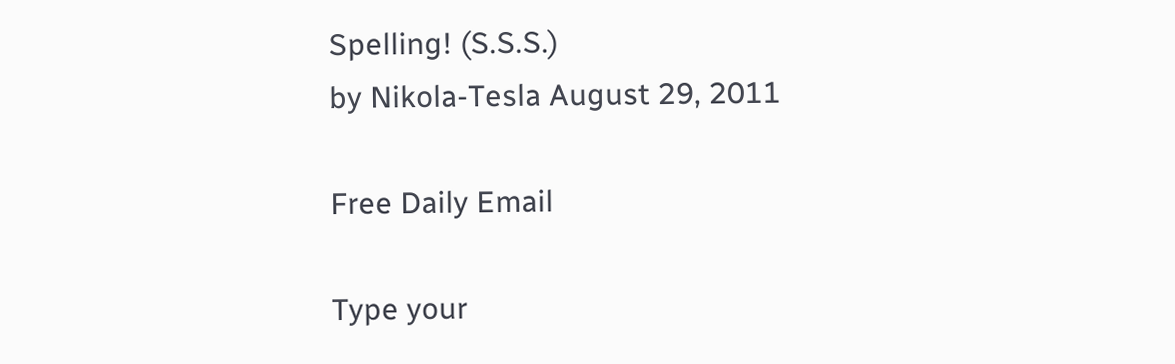Spelling! (S.S.S.)
by Nikola-Tesla August 29, 2011

Free Daily Email

Type your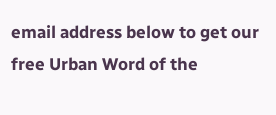email address below to get our free Urban Word of the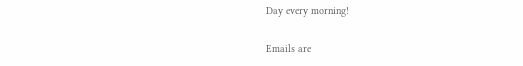Day every morning!

Emails are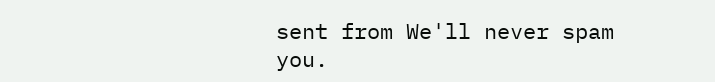sent from We'll never spam you.